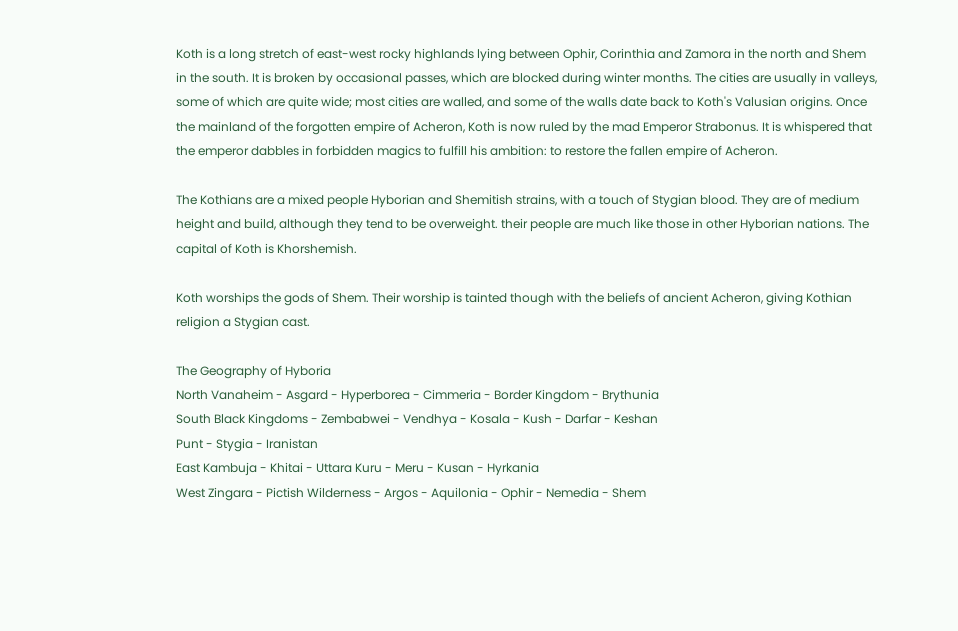Koth is a long stretch of east-west rocky highlands lying between Ophir, Corinthia and Zamora in the north and Shem in the south. It is broken by occasional passes, which are blocked during winter months. The cities are usually in valleys, some of which are quite wide; most cities are walled, and some of the walls date back to Koth's Valusian origins. Once the mainland of the forgotten empire of Acheron, Koth is now ruled by the mad Emperor Strabonus. It is whispered that the emperor dabbles in forbidden magics to fulfill his ambition: to restore the fallen empire of Acheron.

The Kothians are a mixed people Hyborian and Shemitish strains, with a touch of Stygian blood. They are of medium height and build, although they tend to be overweight. their people are much like those in other Hyborian nations. The capital of Koth is Khorshemish.

Koth worships the gods of Shem. Their worship is tainted though with the beliefs of ancient Acheron, giving Kothian religion a Stygian cast.

The Geography of Hyboria
North Vanaheim - Asgard - Hyperborea - Cimmeria - Border Kingdom - Brythunia
South Black Kingdoms - Zembabwei - Vendhya - Kosala - Kush - Darfar - Keshan
Punt - Stygia - Iranistan
East Kambuja - Khitai - Uttara Kuru - Meru - Kusan - Hyrkania
West Zingara - Pictish Wilderness - Argos - Aquilonia - Ophir - Nemedia - Shem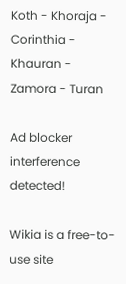Koth - Khoraja - Corinthia - Khauran - Zamora - Turan

Ad blocker interference detected!

Wikia is a free-to-use site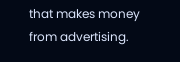that makes money from advertising.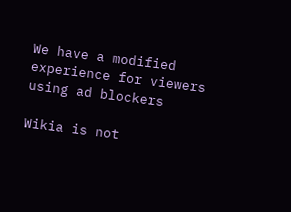We have a modified experience for viewers using ad blockers

Wikia is not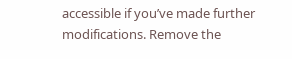accessible if you’ve made further modifications. Remove the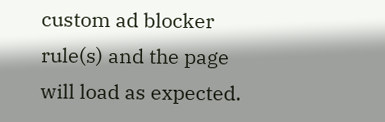custom ad blocker rule(s) and the page will load as expected.